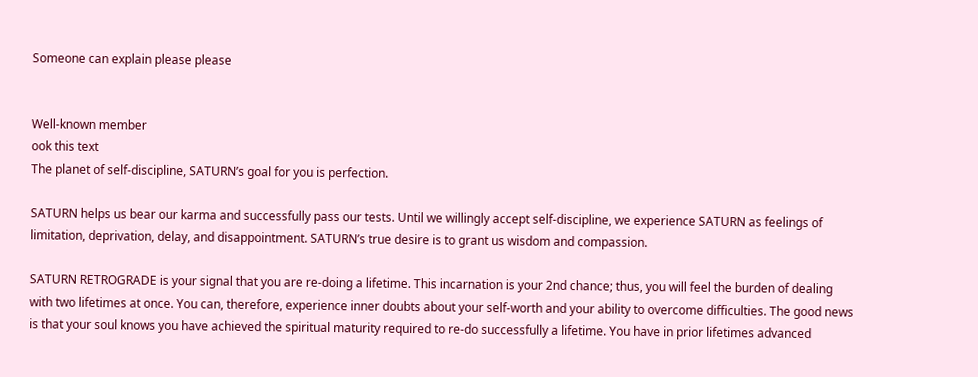Someone can explain please please


Well-known member
ook this text
The planet of self-discipline, SATURN’s goal for you is perfection.

SATURN helps us bear our karma and successfully pass our tests. Until we willingly accept self-discipline, we experience SATURN as feelings of limitation, deprivation, delay, and disappointment. SATURN’s true desire is to grant us wisdom and compassion.

SATURN RETROGRADE is your signal that you are re-doing a lifetime. This incarnation is your 2nd chance; thus, you will feel the burden of dealing with two lifetimes at once. You can, therefore, experience inner doubts about your self-worth and your ability to overcome difficulties. The good news is that your soul knows you have achieved the spiritual maturity required to re-do successfully a lifetime. You have in prior lifetimes advanced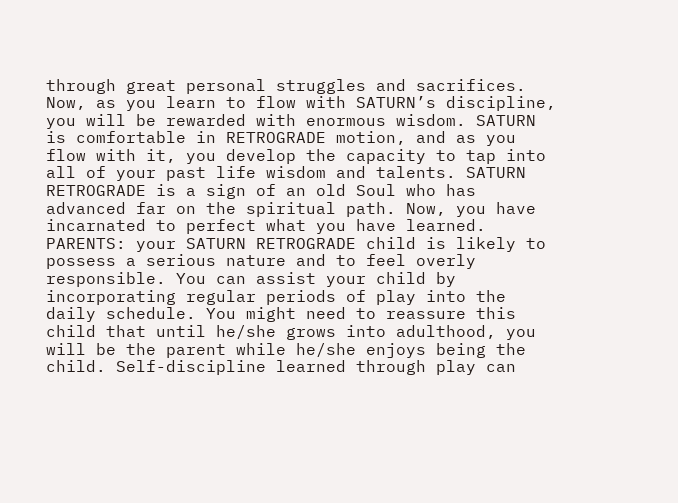through great personal struggles and sacrifices. Now, as you learn to flow with SATURN’s discipline, you will be rewarded with enormous wisdom. SATURN is comfortable in RETROGRADE motion, and as you flow with it, you develop the capacity to tap into all of your past life wisdom and talents. SATURN RETROGRADE is a sign of an old Soul who has advanced far on the spiritual path. Now, you have incarnated to perfect what you have learned.
PARENTS: your SATURN RETROGRADE child is likely to possess a serious nature and to feel overly responsible. You can assist your child by incorporating regular periods of play into the daily schedule. You might need to reassure this child that until he/she grows into adulthood, you will be the parent while he/she enjoys being the child. Self-discipline learned through play can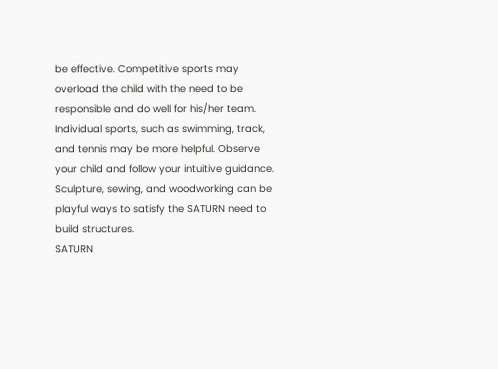be effective. Competitive sports may overload the child with the need to be responsible and do well for his/her team. Individual sports, such as swimming, track, and tennis may be more helpful. Observe your child and follow your intuitive guidance. Sculpture, sewing, and woodworking can be playful ways to satisfy the SATURN need to build structures.
SATURN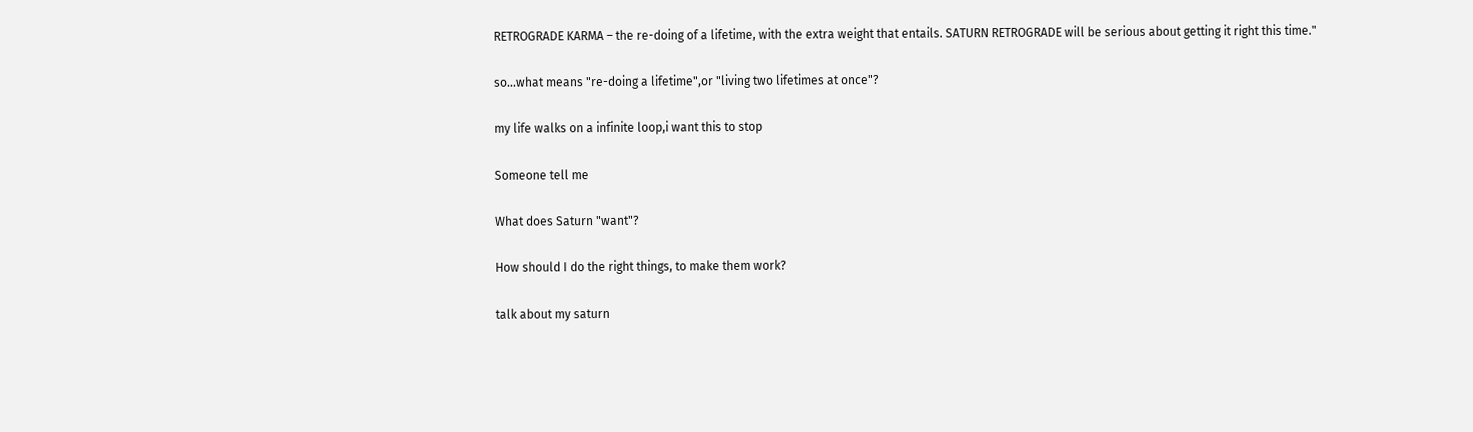RETROGRADE KARMA – the re-doing of a lifetime, with the extra weight that entails. SATURN RETROGRADE will be serious about getting it right this time."

so...what means "re-doing a lifetime",or "living two lifetimes at once"?

my life walks on a infinite loop,i want this to stop

Someone tell me

What does Saturn "want"?

How should I do the right things, to make them work?

talk about my saturn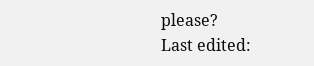please?
Last edited: